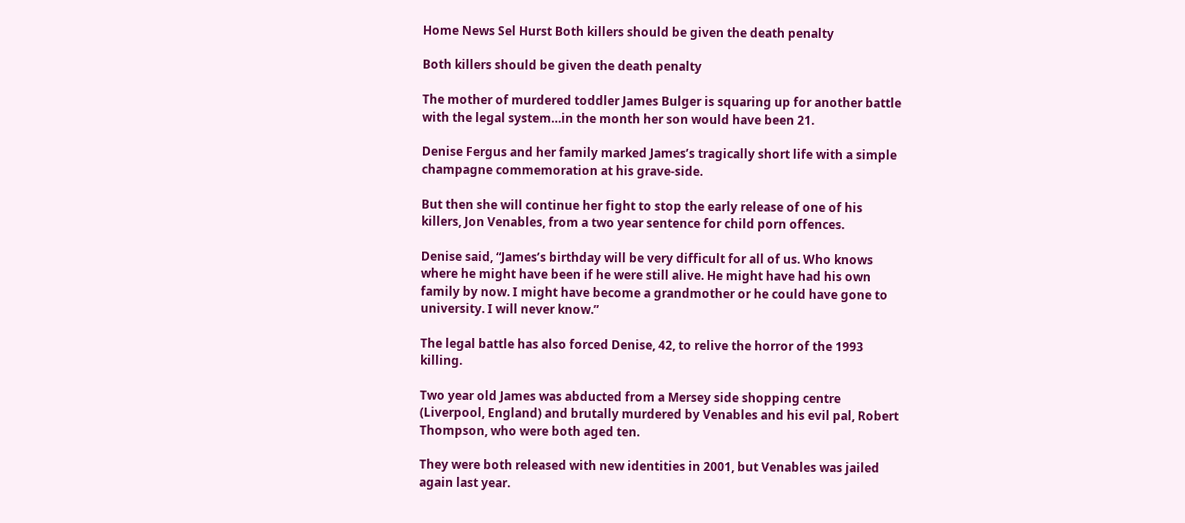Home News Sel Hurst Both killers should be given the death penalty

Both killers should be given the death penalty

The mother of murdered toddler James Bulger is squaring up for another battle with the legal system…in the month her son would have been 21.

Denise Fergus and her family marked James’s tragically short life with a simple champagne commemoration at his grave-side.

But then she will continue her fight to stop the early release of one of his killers, Jon Venables, from a two year sentence for child porn offences.

Denise said, “James’s birthday will be very difficult for all of us. Who knows where he might have been if he were still alive. He might have had his own family by now. I might have become a grandmother or he could have gone to university. I will never know.”

The legal battle has also forced Denise, 42, to relive the horror of the 1993 killing.

Two year old James was abducted from a Mersey side shopping centre (Liverpool, England) and brutally murdered by Venables and his evil pal, Robert Thompson, who were both aged ten.

They were both released with new identities in 2001, but Venables was jailed again last year.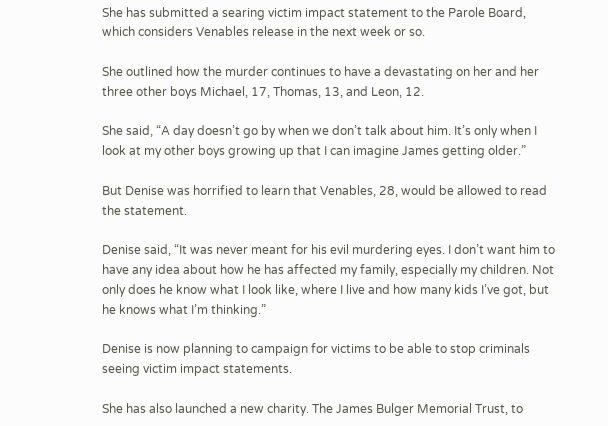She has submitted a searing victim impact statement to the Parole Board, which considers Venables release in the next week or so.

She outlined how the murder continues to have a devastating on her and her three other boys Michael, 17, Thomas, 13, and Leon, 12.

She said, “A day doesn’t go by when we don’t talk about him. It’s only when I look at my other boys growing up that I can imagine James getting older.”

But Denise was horrified to learn that Venables, 28, would be allowed to read the statement.

Denise said, “It was never meant for his evil murdering eyes. I don’t want him to have any idea about how he has affected my family, especially my children. Not only does he know what I look like, where I live and how many kids I’ve got, but he knows what I’m thinking.”

Denise is now planning to campaign for victims to be able to stop criminals seeing victim impact statements.

She has also launched a new charity. The James Bulger Memorial Trust, to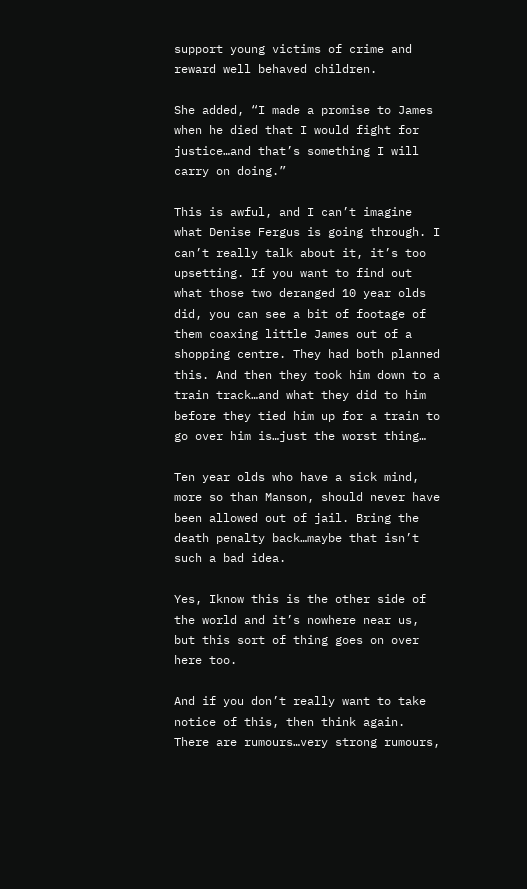support young victims of crime and reward well behaved children.

She added, “I made a promise to James when he died that I would fight for justice…and that’s something I will carry on doing.”

This is awful, and I can’t imagine what Denise Fergus is going through. I can’t really talk about it, it’s too upsetting. If you want to find out what those two deranged 10 year olds did, you can see a bit of footage of them coaxing little James out of a shopping centre. They had both planned this. And then they took him down to a train track…and what they did to him before they tied him up for a train to go over him is…just the worst thing…

Ten year olds who have a sick mind, more so than Manson, should never have been allowed out of jail. Bring the death penalty back…maybe that isn’t such a bad idea.

Yes, Iknow this is the other side of the world and it’s nowhere near us, but this sort of thing goes on over here too.

And if you don’t really want to take notice of this, then think again. There are rumours…very strong rumours,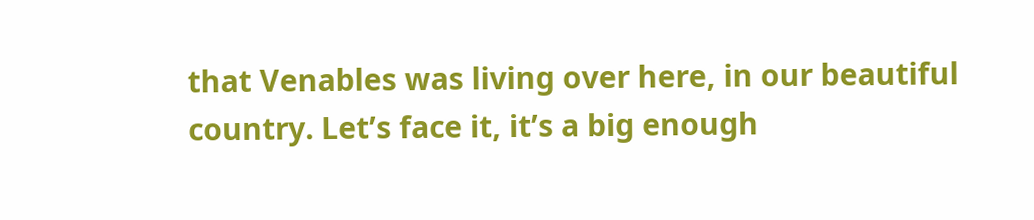that Venables was living over here, in our beautiful country. Let’s face it, it’s a big enough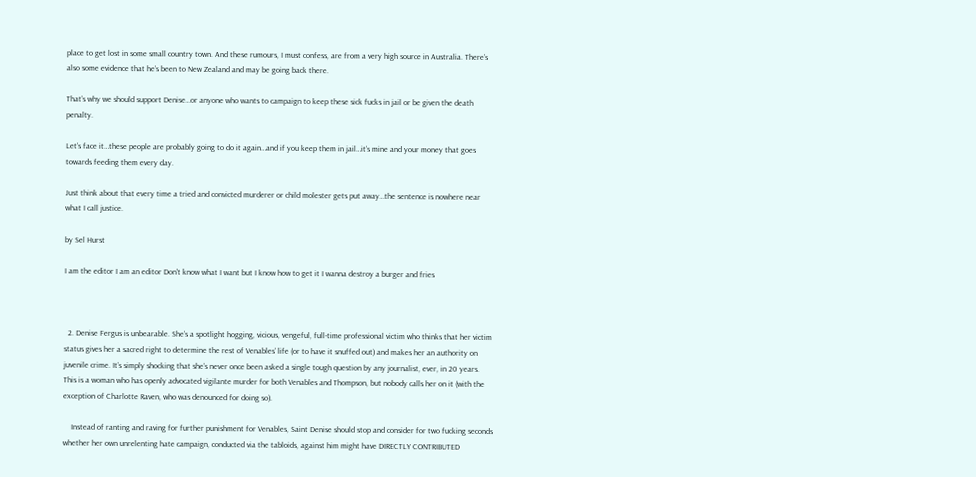place to get lost in some small country town. And these rumours, I must confess, are from a very high source in Australia. There’s also some evidence that he’s been to New Zealand and may be going back there.

That’s why we should support Denise…or anyone who wants to campaign to keep these sick fucks in jail or be given the death penalty.

Let’s face it…these people are probably going to do it again…and if you keep them in jail…it’s mine and your money that goes towards feeding them every day.

Just think about that every time a tried and convicted murderer or child molester gets put away…the sentence is nowhere near what I call justice.

by Sel Hurst

I am the editor I am an editor Don't know what I want but I know how to get it I wanna destroy a burger and fries



  2. Denise Fergus is unbearable. She’s a spotlight hogging, vicious, vengeful, full-time professional victim who thinks that her victim status gives her a sacred right to determine the rest of Venables’ life (or to have it snuffed out) and makes her an authority on juvenile crime. It’s simply shocking that she’s never once been asked a single tough question by any journalist, ever, in 20 years. This is a woman who has openly advocated vigilante murder for both Venables and Thompson, but nobody calls her on it (with the exception of Charlotte Raven, who was denounced for doing so).

    Instead of ranting and raving for further punishment for Venables, Saint Denise should stop and consider for two fucking seconds whether her own unrelenting hate campaign, conducted via the tabloids, against him might have DIRECTLY CONTRIBUTED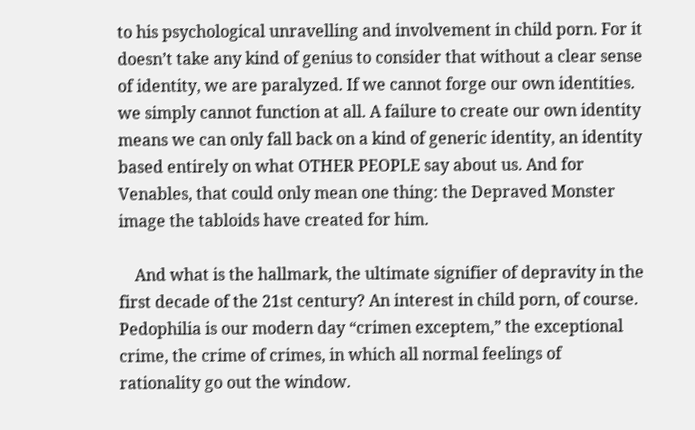to his psychological unravelling and involvement in child porn. For it doesn’t take any kind of genius to consider that without a clear sense of identity, we are paralyzed. If we cannot forge our own identities. we simply cannot function at all. A failure to create our own identity means we can only fall back on a kind of generic identity, an identity based entirely on what OTHER PEOPLE say about us. And for Venables, that could only mean one thing: the Depraved Monster image the tabloids have created for him.

    And what is the hallmark, the ultimate signifier of depravity in the first decade of the 21st century? An interest in child porn, of course. Pedophilia is our modern day “crimen exceptem,” the exceptional crime, the crime of crimes, in which all normal feelings of rationality go out the window.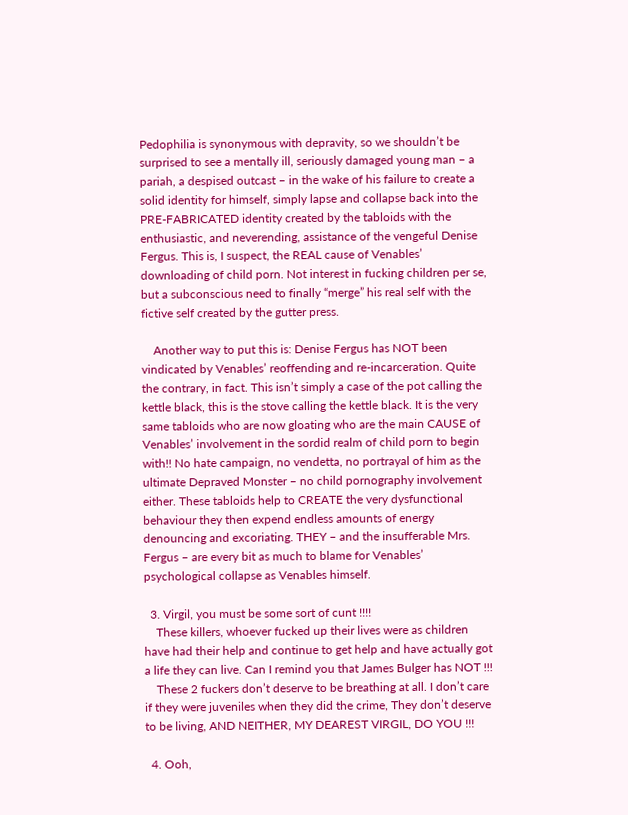Pedophilia is synonymous with depravity, so we shouldn’t be surprised to see a mentally ill, seriously damaged young man – a pariah, a despised outcast – in the wake of his failure to create a solid identity for himself, simply lapse and collapse back into the PRE-FABRICATED identity created by the tabloids with the enthusiastic, and neverending, assistance of the vengeful Denise Fergus. This is, I suspect, the REAL cause of Venables’ downloading of child porn. Not interest in fucking children per se, but a subconscious need to finally “merge” his real self with the fictive self created by the gutter press.

    Another way to put this is: Denise Fergus has NOT been vindicated by Venables’ reoffending and re-incarceration. Quite the contrary, in fact. This isn’t simply a case of the pot calling the kettle black, this is the stove calling the kettle black. It is the very same tabloids who are now gloating who are the main CAUSE of Venables’ involvement in the sordid realm of child porn to begin with!! No hate campaign, no vendetta, no portrayal of him as the ultimate Depraved Monster – no child pornography involvement either. These tabloids help to CREATE the very dysfunctional behaviour they then expend endless amounts of energy denouncing and excoriating. THEY – and the insufferable Mrs. Fergus – are every bit as much to blame for Venables’ psychological collapse as Venables himself.

  3. Virgil, you must be some sort of cunt !!!!
    These killers, whoever fucked up their lives were as children have had their help and continue to get help and have actually got a life they can live. Can I remind you that James Bulger has NOT !!!
    These 2 fuckers don’t deserve to be breathing at all. I don’t care if they were juveniles when they did the crime, They don’t deserve to be living, AND NEITHER, MY DEAREST VIRGIL, DO YOU !!!

  4. Ooh,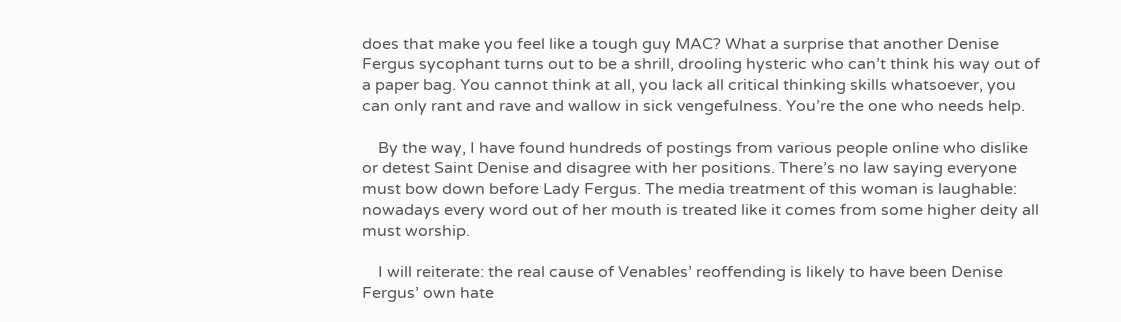does that make you feel like a tough guy MAC? What a surprise that another Denise Fergus sycophant turns out to be a shrill, drooling hysteric who can’t think his way out of a paper bag. You cannot think at all, you lack all critical thinking skills whatsoever, you can only rant and rave and wallow in sick vengefulness. You’re the one who needs help.

    By the way, I have found hundreds of postings from various people online who dislike or detest Saint Denise and disagree with her positions. There’s no law saying everyone must bow down before Lady Fergus. The media treatment of this woman is laughable: nowadays every word out of her mouth is treated like it comes from some higher deity all must worship.

    I will reiterate: the real cause of Venables’ reoffending is likely to have been Denise Fergus’ own hate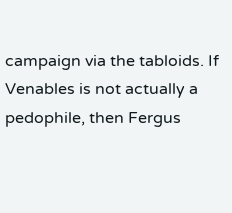campaign via the tabloids. If Venables is not actually a pedophile, then Fergus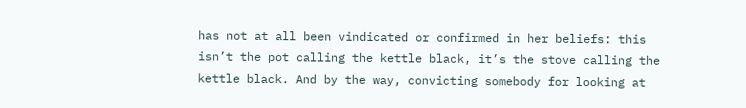has not at all been vindicated or confirmed in her beliefs: this isn’t the pot calling the kettle black, it’s the stove calling the kettle black. And by the way, convicting somebody for looking at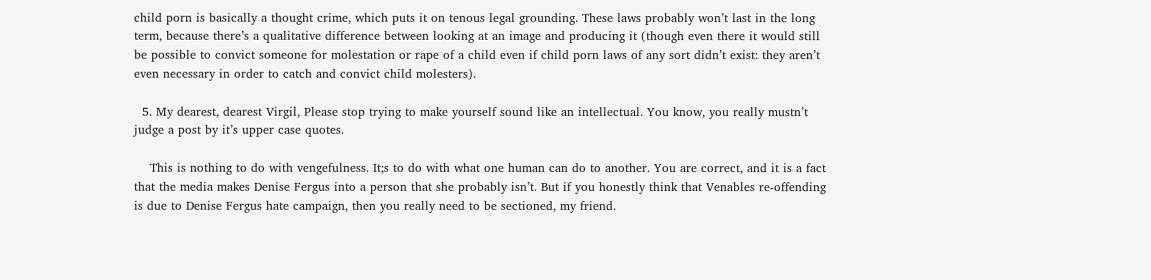child porn is basically a thought crime, which puts it on tenous legal grounding. These laws probably won’t last in the long term, because there’s a qualitative difference between looking at an image and producing it (though even there it would still be possible to convict someone for molestation or rape of a child even if child porn laws of any sort didn’t exist: they aren’t even necessary in order to catch and convict child molesters).

  5. My dearest, dearest Virgil, Please stop trying to make yourself sound like an intellectual. You know, you really mustn’t judge a post by it’s upper case quotes.

    This is nothing to do with vengefulness. It;s to do with what one human can do to another. You are correct, and it is a fact that the media makes Denise Fergus into a person that she probably isn’t. But if you honestly think that Venables re-offending is due to Denise Fergus hate campaign, then you really need to be sectioned, my friend.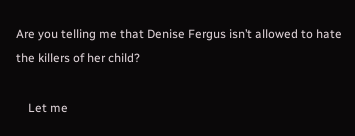Are you telling me that Denise Fergus isn’t allowed to hate the killers of her child?

    Let me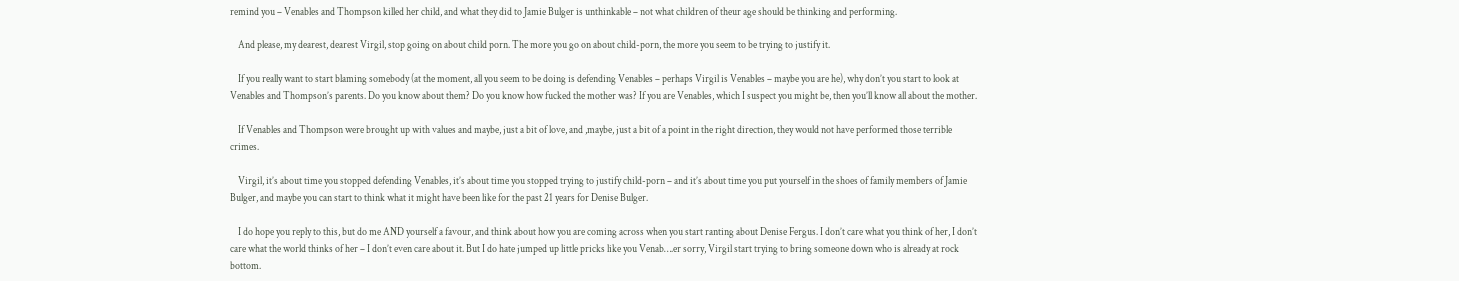remind you – Venables and Thompson killed her child, and what they did to Jamie Bulger is unthinkable – not what children of theur age should be thinking and performing.

    And please, my dearest, dearest Virgil, stop going on about child porn. The more you go on about child-porn, the more you seem to be trying to justify it.

    If you really want to start blaming somebody (at the moment, all you seem to be doing is defending Venables – perhaps Virgil is Venables – maybe you are he), why don’t you start to look at Venables and Thompson’s parents. Do you know about them? Do you know how fucked the mother was? If you are Venables, which I suspect you might be, then you’ll know all about the mother.

    If Venables and Thompson were brought up with values and maybe, just a bit of love, and ,maybe, just a bit of a point in the right direction, they would not have performed those terrible crimes.

    Virgil, it’s about time you stopped defending Venables, it’s about time you stopped trying to justify child-porn – and it’s about time you put yourself in the shoes of family members of Jamie Bulger, and maybe you can start to think what it might have been like for the past 21 years for Denise Bulger.

    I do hope you reply to this, but do me AND yourself a favour, and think about how you are coming across when you start ranting about Denise Fergus. I don’t care what you think of her, I don’t care what the world thinks of her – I don’t even care about it. But I do hate jumped up little pricks like you Venab….er sorry, Virgil start trying to bring someone down who is already at rock bottom.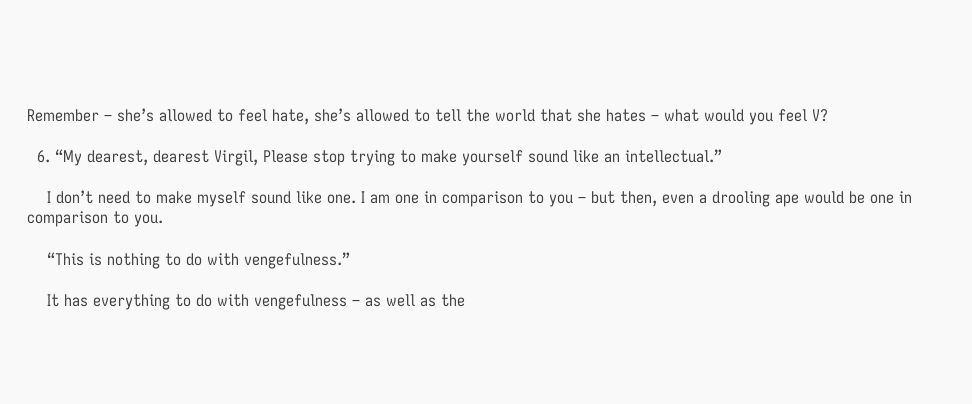Remember – she’s allowed to feel hate, she’s allowed to tell the world that she hates – what would you feel V?

  6. “My dearest, dearest Virgil, Please stop trying to make yourself sound like an intellectual.”

    I don’t need to make myself sound like one. I am one in comparison to you – but then, even a drooling ape would be one in comparison to you.

    “This is nothing to do with vengefulness.”

    It has everything to do with vengefulness – as well as the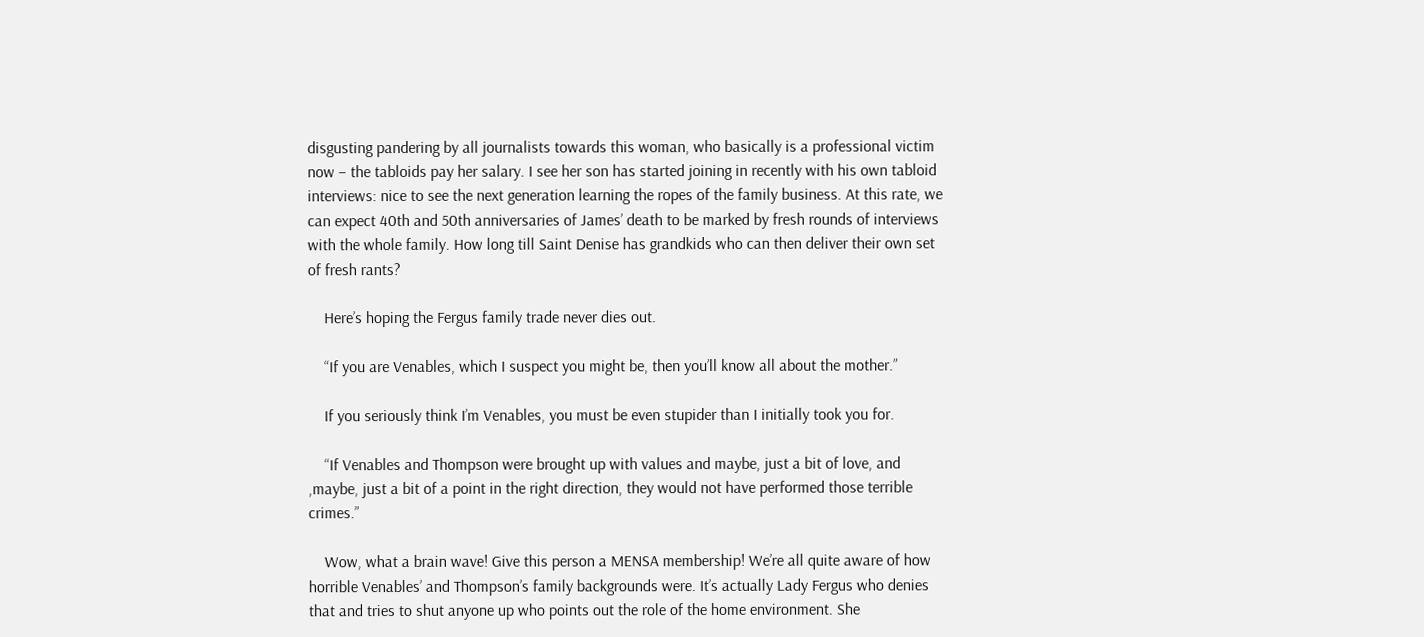disgusting pandering by all journalists towards this woman, who basically is a professional victim now – the tabloids pay her salary. I see her son has started joining in recently with his own tabloid interviews: nice to see the next generation learning the ropes of the family business. At this rate, we can expect 40th and 50th anniversaries of James’ death to be marked by fresh rounds of interviews with the whole family. How long till Saint Denise has grandkids who can then deliver their own set of fresh rants?

    Here’s hoping the Fergus family trade never dies out.

    “If you are Venables, which I suspect you might be, then you’ll know all about the mother.”

    If you seriously think I’m Venables, you must be even stupider than I initially took you for.

    “If Venables and Thompson were brought up with values and maybe, just a bit of love, and ,maybe, just a bit of a point in the right direction, they would not have performed those terrible crimes.”

    Wow, what a brain wave! Give this person a MENSA membership! We’re all quite aware of how horrible Venables’ and Thompson’s family backgrounds were. It’s actually Lady Fergus who denies that and tries to shut anyone up who points out the role of the home environment. She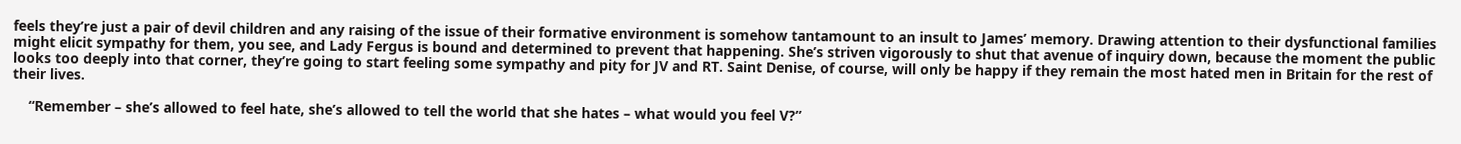feels they’re just a pair of devil children and any raising of the issue of their formative environment is somehow tantamount to an insult to James’ memory. Drawing attention to their dysfunctional families might elicit sympathy for them, you see, and Lady Fergus is bound and determined to prevent that happening. She’s striven vigorously to shut that avenue of inquiry down, because the moment the public looks too deeply into that corner, they’re going to start feeling some sympathy and pity for JV and RT. Saint Denise, of course, will only be happy if they remain the most hated men in Britain for the rest of their lives.

    “Remember – she’s allowed to feel hate, she’s allowed to tell the world that she hates – what would you feel V?”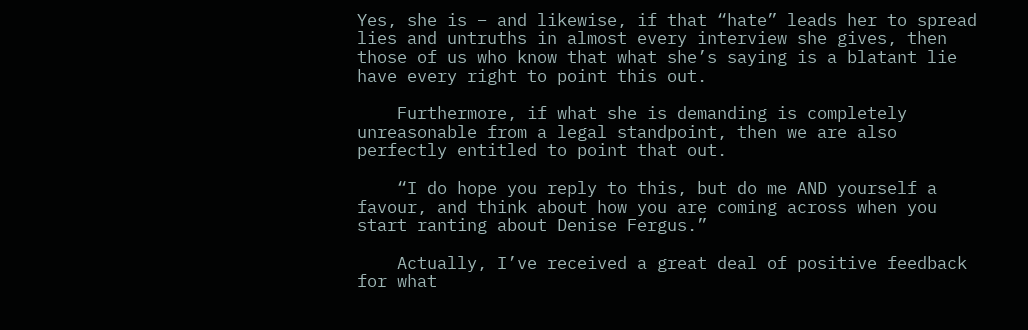Yes, she is – and likewise, if that “hate” leads her to spread lies and untruths in almost every interview she gives, then those of us who know that what she’s saying is a blatant lie have every right to point this out.

    Furthermore, if what she is demanding is completely unreasonable from a legal standpoint, then we are also perfectly entitled to point that out.

    “I do hope you reply to this, but do me AND yourself a favour, and think about how you are coming across when you start ranting about Denise Fergus.”

    Actually, I’ve received a great deal of positive feedback for what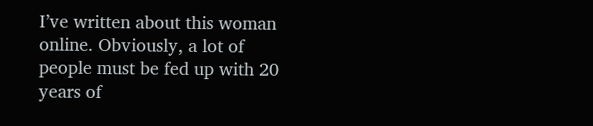I’ve written about this woman online. Obviously, a lot of people must be fed up with 20 years of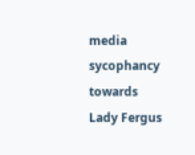media sycophancy towards Lady Fergus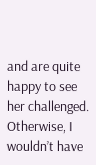and are quite happy to see her challenged. Otherwise, I wouldn’t have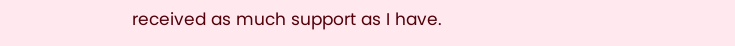received as much support as I have.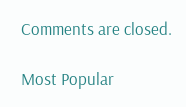Comments are closed.

Most Popular